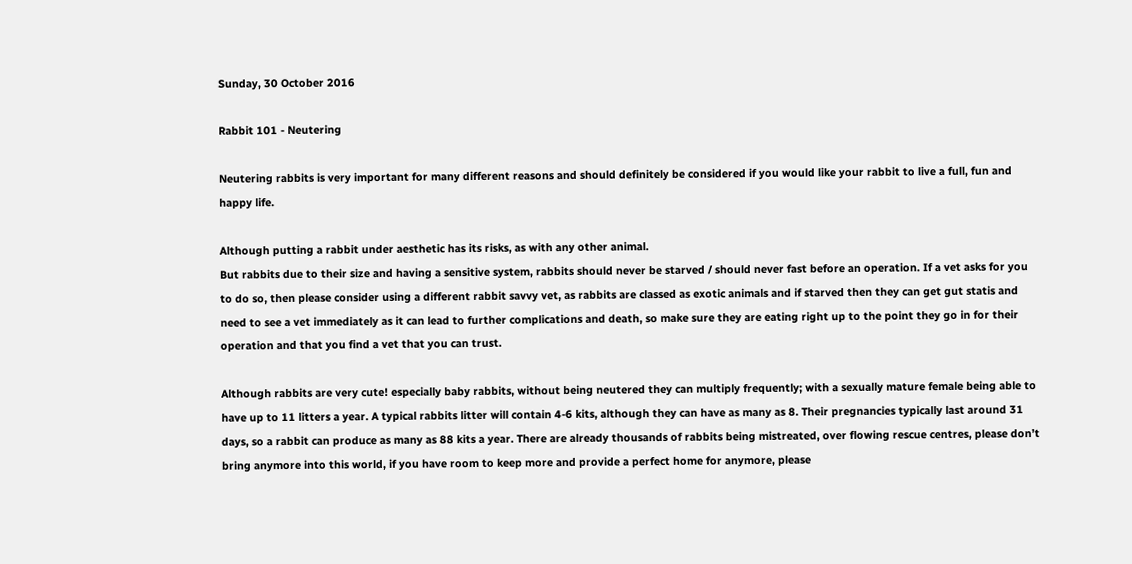Sunday, 30 October 2016

Rabbit 101 - Neutering

Neutering rabbits is very important for many different reasons and should definitely be considered if you would like your rabbit to live a full, fun and happy life.

Although putting a rabbit under aesthetic has its risks, as with any other animal.
But rabbits due to their size and having a sensitive system, rabbits should never be starved / should never fast before an operation. If a vet asks for you to do so, then please consider using a different rabbit savvy vet, as rabbits are classed as exotic animals and if starved then they can get gut statis and need to see a vet immediately as it can lead to further complications and death, so make sure they are eating right up to the point they go in for their operation and that you find a vet that you can trust.

Although rabbits are very cute! especially baby rabbits, without being neutered they can multiply frequently; with a sexually mature female being able to have up to 11 litters a year. A typical rabbits litter will contain 4-6 kits, although they can have as many as 8. Their pregnancies typically last around 31 days, so a rabbit can produce as many as 88 kits a year. There are already thousands of rabbits being mistreated, over flowing rescue centres, please don’t bring anymore into this world, if you have room to keep more and provide a perfect home for anymore, please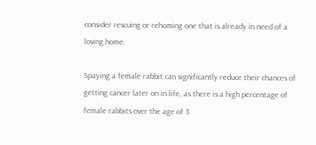consider rescuing or rehoming one that is already in need of a loving home.

Spaying a female rabbit can significantly reduce their chances of getting cancer later on in life, as there is a high percentage of female rabbits over the age of 3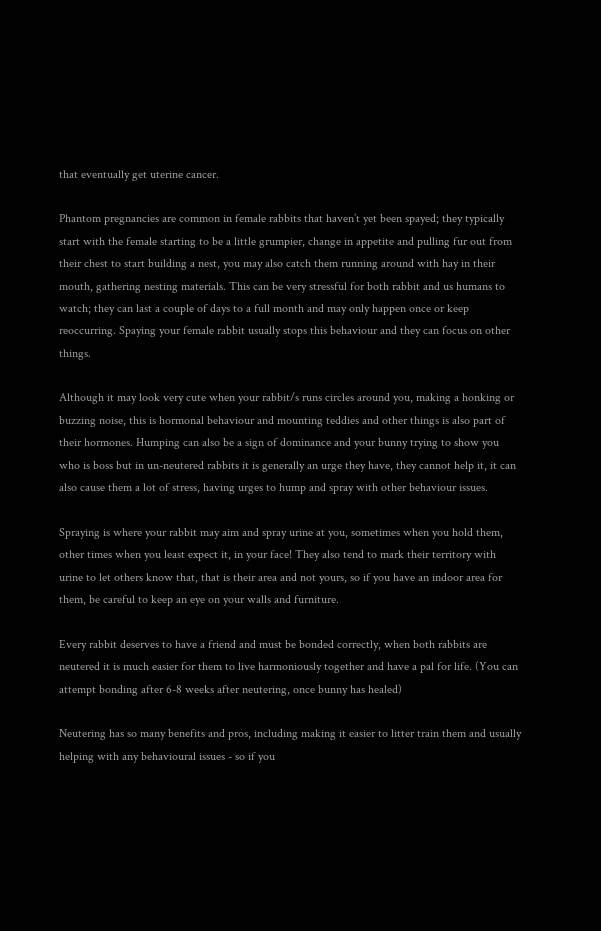that eventually get uterine cancer.

Phantom pregnancies are common in female rabbits that haven’t yet been spayed; they typically start with the female starting to be a little grumpier, change in appetite and pulling fur out from their chest to start building a nest, you may also catch them running around with hay in their mouth, gathering nesting materials. This can be very stressful for both rabbit and us humans to watch; they can last a couple of days to a full month and may only happen once or keep reoccurring. Spaying your female rabbit usually stops this behaviour and they can focus on other things.

Although it may look very cute when your rabbit/s runs circles around you, making a honking or buzzing noise, this is hormonal behaviour and mounting teddies and other things is also part of their hormones. Humping can also be a sign of dominance and your bunny trying to show you who is boss but in un-neutered rabbits it is generally an urge they have, they cannot help it, it can also cause them a lot of stress, having urges to hump and spray with other behaviour issues.

Spraying is where your rabbit may aim and spray urine at you, sometimes when you hold them, other times when you least expect it, in your face! They also tend to mark their territory with urine to let others know that, that is their area and not yours, so if you have an indoor area for them, be careful to keep an eye on your walls and furniture.

Every rabbit deserves to have a friend and must be bonded correctly, when both rabbits are neutered it is much easier for them to live harmoniously together and have a pal for life. (You can attempt bonding after 6-8 weeks after neutering, once bunny has healed)

Neutering has so many benefits and pros, including making it easier to litter train them and usually helping with any behavioural issues - so if you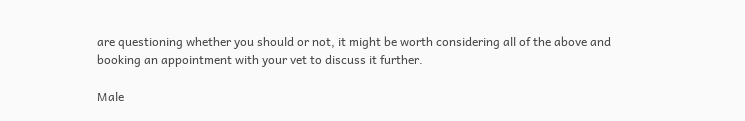are questioning whether you should or not, it might be worth considering all of the above and booking an appointment with your vet to discuss it further.

Male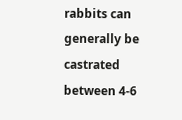rabbits can generally be castrated between 4-6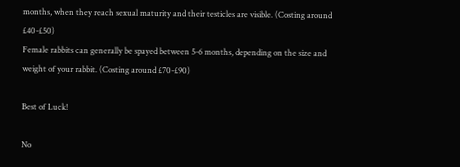months, when they reach sexual maturity and their testicles are visible. (Costing around £40-£50)
Female rabbits can generally be spayed between 5-6 months, depending on the size and weight of your rabbit. (Costing around £70-£90)

Best of Luck!

No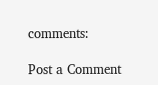comments:

Post a Comment